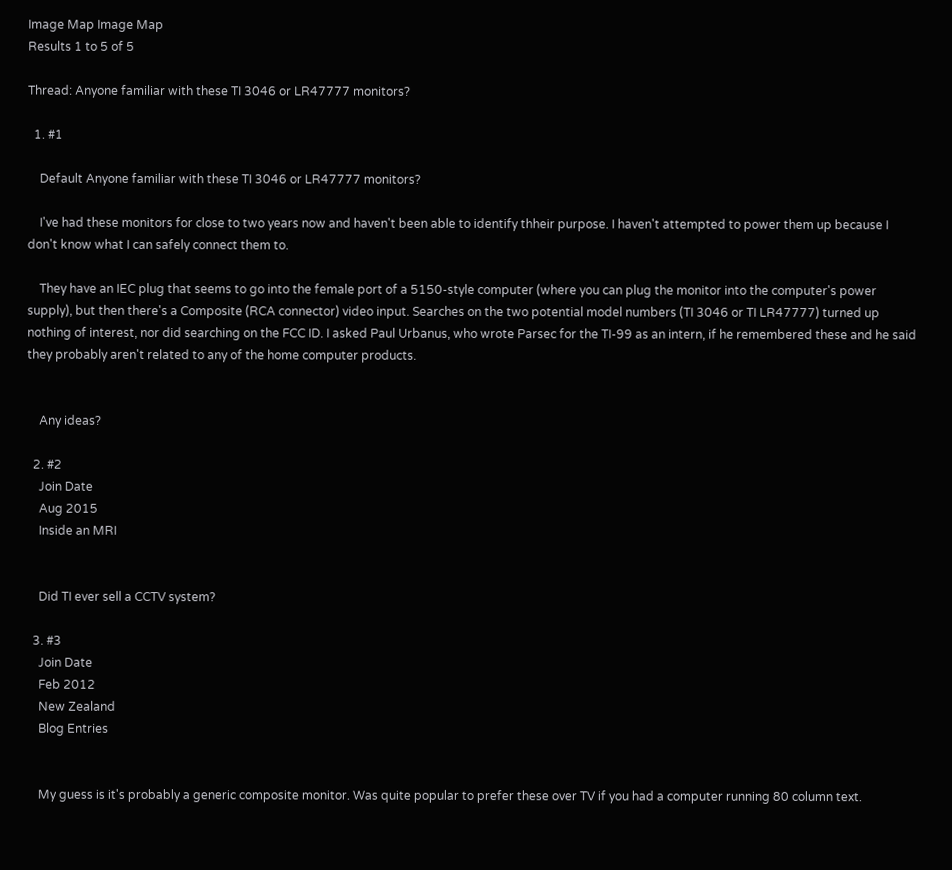Image Map Image Map
Results 1 to 5 of 5

Thread: Anyone familiar with these TI 3046 or LR47777 monitors?

  1. #1

    Default Anyone familiar with these TI 3046 or LR47777 monitors?

    I've had these monitors for close to two years now and haven't been able to identify thheir purpose. I haven't attempted to power them up because I don't know what I can safely connect them to.

    They have an IEC plug that seems to go into the female port of a 5150-style computer (where you can plug the monitor into the computer's power supply), but then there's a Composite (RCA connector) video input. Searches on the two potential model numbers (TI 3046 or TI LR47777) turned up nothing of interest, nor did searching on the FCC ID. I asked Paul Urbanus, who wrote Parsec for the TI-99 as an intern, if he remembered these and he said they probably aren't related to any of the home computer products.


    Any ideas?

  2. #2
    Join Date
    Aug 2015
    Inside an MRI


    Did TI ever sell a CCTV system?

  3. #3
    Join Date
    Feb 2012
    New Zealand
    Blog Entries


    My guess is it's probably a generic composite monitor. Was quite popular to prefer these over TV if you had a computer running 80 column text.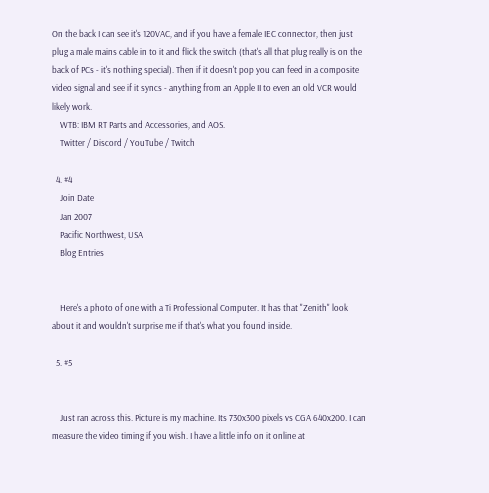On the back I can see it's 120VAC, and if you have a female IEC connector, then just plug a male mains cable in to it and flick the switch (that's all that plug really is on the back of PCs - it's nothing special). Then if it doesn't pop you can feed in a composite video signal and see if it syncs - anything from an Apple II to even an old VCR would likely work.
    WTB: IBM RT Parts and Accessories, and AOS.
    Twitter / Discord / YouTube / Twitch

  4. #4
    Join Date
    Jan 2007
    Pacific Northwest, USA
    Blog Entries


    Here's a photo of one with a Ti Professional Computer. It has that "Zenith" look about it and wouldn't surprise me if that's what you found inside.

  5. #5


    Just ran across this. Picture is my machine. Its 730x300 pixels vs CGA 640x200. I can measure the video timing if you wish. I have a little info on it online at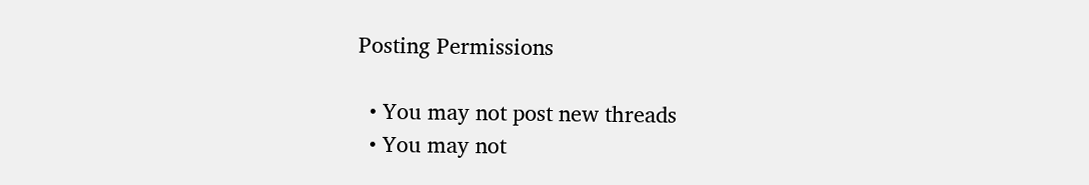Posting Permissions

  • You may not post new threads
  • You may not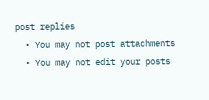post replies
  • You may not post attachments
  • You may not edit your posts